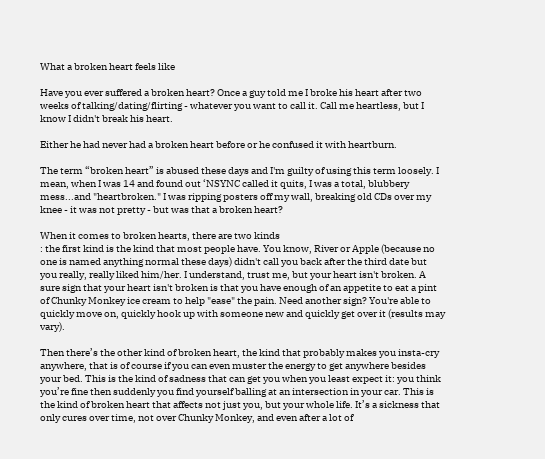What a broken heart feels like

Have you ever suffered a broken heart? Once a guy told me I broke his heart after two weeks of talking/dating/flirting - whatever you want to call it. Call me heartless, but I know I didn't break his heart.

Either he had never had a broken heart before or he confused it with heartburn.

The term “broken heart” is abused these days and I'm guilty of using this term loosely. I mean, when I was 14 and found out ‘NSYNC called it quits, I was a total, blubbery mess...and "heartbroken." I was ripping posters off my wall, breaking old CDs over my knee - it was not pretty - but was that a broken heart?

When it comes to broken hearts, there are two kinds
: the first kind is the kind that most people have. You know, River or Apple (because no one is named anything normal these days) didn't call you back after the third date but you really, really liked him/her. I understand, trust me, but your heart isn't broken. A sure sign that your heart isn't broken is that you have enough of an appetite to eat a pint of Chunky Monkey ice cream to help "ease" the pain. Need another sign? You're able to quickly move on, quickly hook up with someone new and quickly get over it (results may vary).

Then there’s the other kind of broken heart, the kind that probably makes you insta-cry anywhere, that is of course if you can even muster the energy to get anywhere besides your bed. This is the kind of sadness that can get you when you least expect it: you think you’re fine then suddenly you find yourself balling at an intersection in your car. This is the kind of broken heart that affects not just you, but your whole life. It’s a sickness that only cures over time, not over Chunky Monkey, and even after a lot of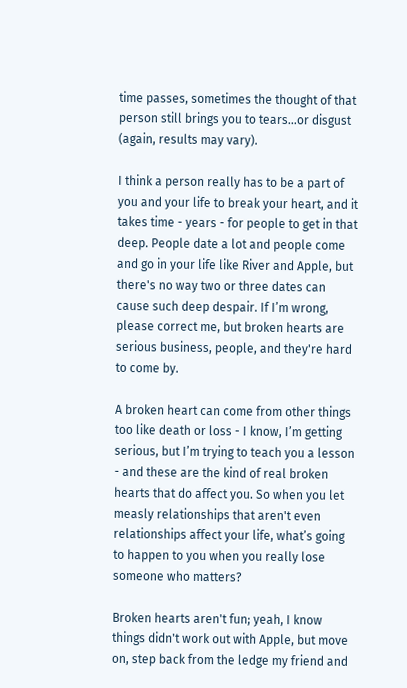time passes, sometimes the thought of that person still brings you to tears...or disgust (again, results may vary).

I think a person really has to be a part of you and your life to break your heart, and it takes time - years - for people to get in that deep. People date a lot and people come and go in your life like River and Apple, but there's no way two or three dates can cause such deep despair. If I’m wrong, please correct me, but broken hearts are serious business, people, and they're hard to come by.

A broken heart can come from other things too like death or loss - I know, I’m getting serious, but I’m trying to teach you a lesson - and these are the kind of real broken hearts that do affect you. So when you let measly relationships that aren't even relationships affect your life, what’s going to happen to you when you really lose someone who matters?

Broken hearts aren't fun; yeah, I know things didn't work out with Apple, but move on, step back from the ledge my friend and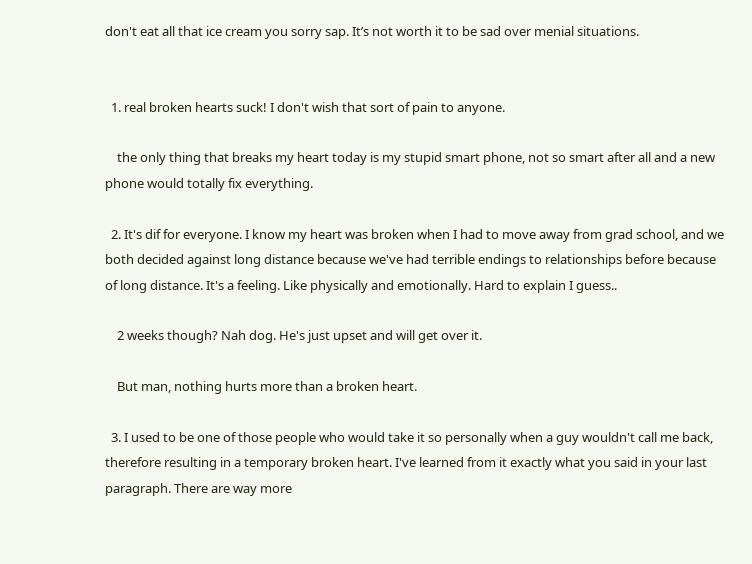don't eat all that ice cream you sorry sap. It’s not worth it to be sad over menial situations.


  1. real broken hearts suck! I don't wish that sort of pain to anyone.

    the only thing that breaks my heart today is my stupid smart phone, not so smart after all and a new phone would totally fix everything.

  2. It's dif for everyone. I know my heart was broken when I had to move away from grad school, and we both decided against long distance because we've had terrible endings to relationships before because of long distance. It's a feeling. Like physically and emotionally. Hard to explain I guess..

    2 weeks though? Nah dog. He's just upset and will get over it.

    But man, nothing hurts more than a broken heart.

  3. I used to be one of those people who would take it so personally when a guy wouldn't call me back, therefore resulting in a temporary broken heart. I've learned from it exactly what you said in your last paragraph. There are way more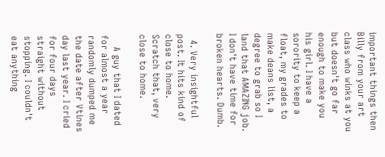important things then Billy from your art class who winks at you but doesn't go far enough to make you his girl. I have a sorority to keep a float, my grades to make deans list, a degree to grab so I land that AMAZING job. I don't have time for broken hearts. Dumb.

  4. Very insightful post. It hits kind of close to home. Scratch that, very close to home.

    A guy that I dated for almost a year randomly dumped me the date after Vtines day last year. I cried for four days straight without stopping. I couldn't eat anything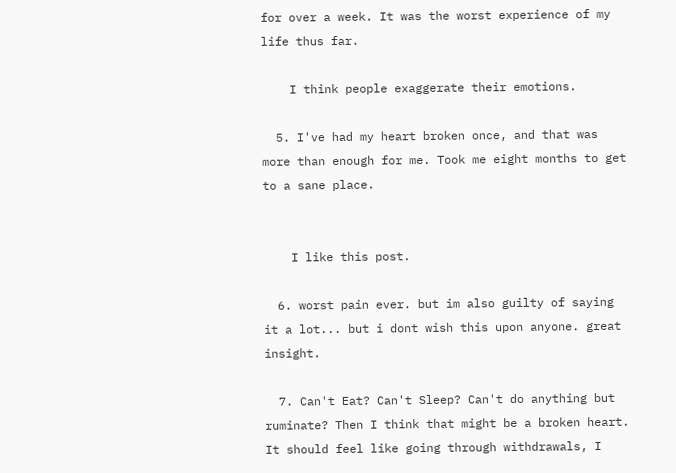for over a week. It was the worst experience of my life thus far.

    I think people exaggerate their emotions.

  5. I've had my heart broken once, and that was more than enough for me. Took me eight months to get to a sane place.


    I like this post.

  6. worst pain ever. but im also guilty of saying it a lot... but i dont wish this upon anyone. great insight.

  7. Can't Eat? Can't Sleep? Can't do anything but ruminate? Then I think that might be a broken heart. It should feel like going through withdrawals, I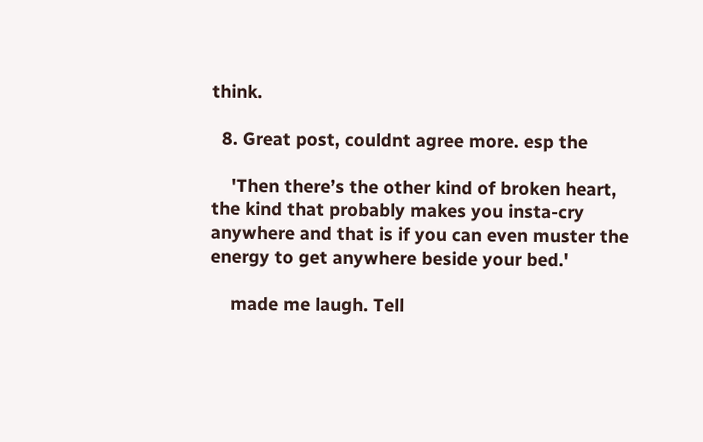think.

  8. Great post, couldnt agree more. esp the

    'Then there’s the other kind of broken heart, the kind that probably makes you insta-cry anywhere and that is if you can even muster the energy to get anywhere beside your bed.'

    made me laugh. Tell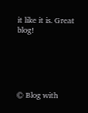it like it is. Great blog!





© Blog with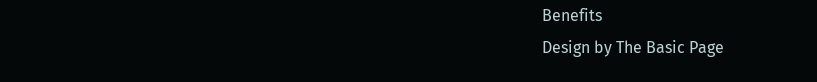Benefits
Design by The Basic Page